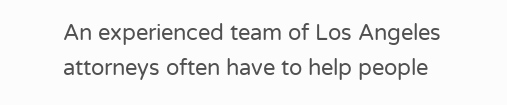An experienced team of Los Angeles attorneys often have to help people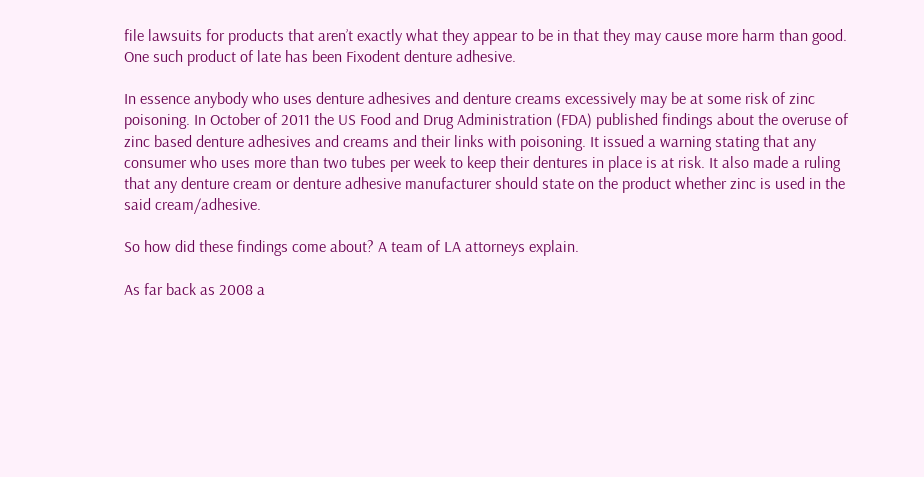file lawsuits for products that aren’t exactly what they appear to be in that they may cause more harm than good. One such product of late has been Fixodent denture adhesive.

In essence anybody who uses denture adhesives and denture creams excessively may be at some risk of zinc poisoning. In October of 2011 the US Food and Drug Administration (FDA) published findings about the overuse of zinc based denture adhesives and creams and their links with poisoning. It issued a warning stating that any consumer who uses more than two tubes per week to keep their dentures in place is at risk. It also made a ruling that any denture cream or denture adhesive manufacturer should state on the product whether zinc is used in the said cream/adhesive.

So how did these findings come about? A team of LA attorneys explain.

As far back as 2008 a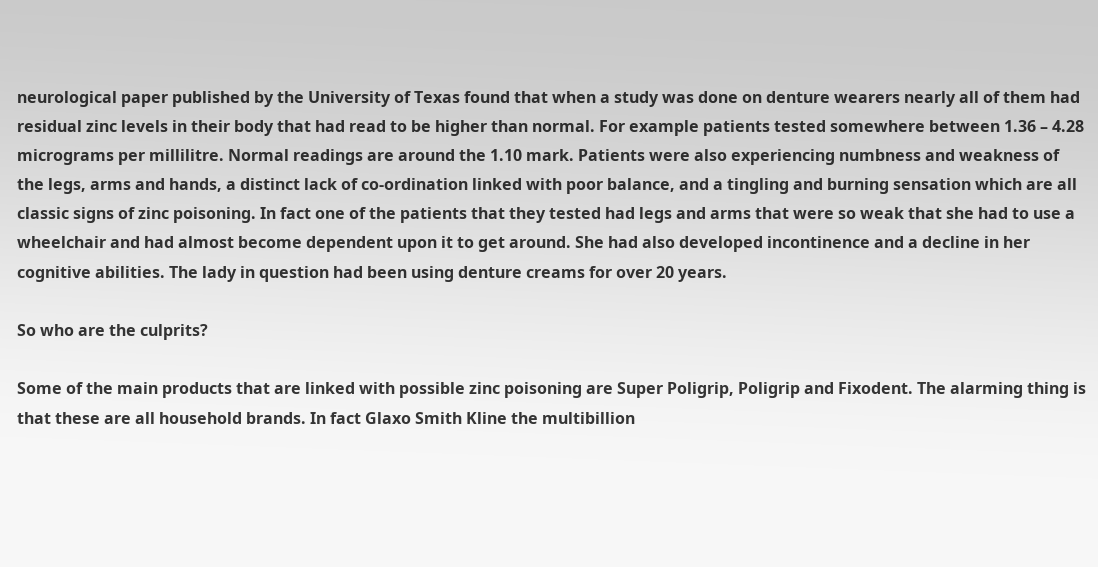neurological paper published by the University of Texas found that when a study was done on denture wearers nearly all of them had residual zinc levels in their body that had read to be higher than normal. For example patients tested somewhere between 1.36 – 4.28 micrograms per millilitre. Normal readings are around the 1.10 mark. Patients were also experiencing numbness and weakness of the legs, arms and hands, a distinct lack of co-ordination linked with poor balance, and a tingling and burning sensation which are all classic signs of zinc poisoning. In fact one of the patients that they tested had legs and arms that were so weak that she had to use a wheelchair and had almost become dependent upon it to get around. She had also developed incontinence and a decline in her cognitive abilities. The lady in question had been using denture creams for over 20 years.

So who are the culprits?

Some of the main products that are linked with possible zinc poisoning are Super Poligrip, Poligrip and Fixodent. The alarming thing is that these are all household brands. In fact Glaxo Smith Kline the multibillion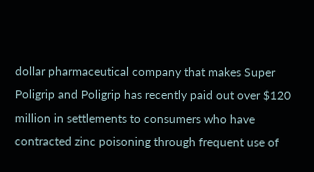dollar pharmaceutical company that makes Super Poligrip and Poligrip has recently paid out over $120 million in settlements to consumers who have contracted zinc poisoning through frequent use of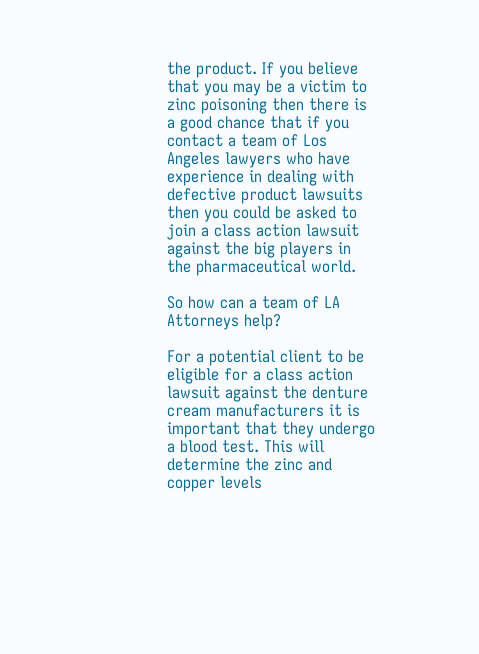the product. If you believe that you may be a victim to zinc poisoning then there is a good chance that if you contact a team of Los Angeles lawyers who have experience in dealing with defective product lawsuits then you could be asked to join a class action lawsuit against the big players in the pharmaceutical world.

So how can a team of LA Attorneys help?

For a potential client to be eligible for a class action lawsuit against the denture cream manufacturers it is important that they undergo a blood test. This will determine the zinc and copper levels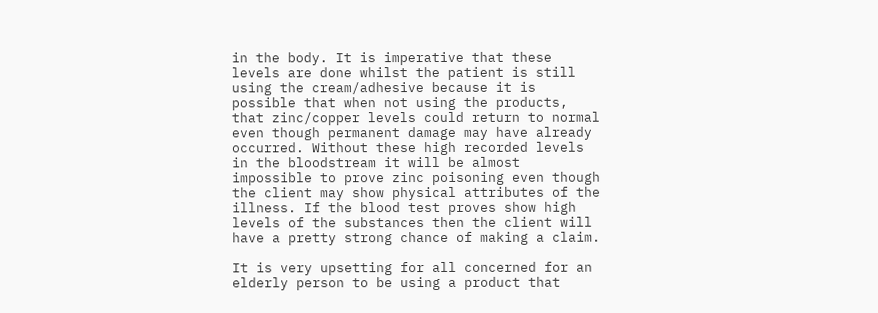in the body. It is imperative that these levels are done whilst the patient is still using the cream/adhesive because it is possible that when not using the products, that zinc/copper levels could return to normal even though permanent damage may have already occurred. Without these high recorded levels in the bloodstream it will be almost impossible to prove zinc poisoning even though the client may show physical attributes of the illness. If the blood test proves show high levels of the substances then the client will have a pretty strong chance of making a claim.

It is very upsetting for all concerned for an elderly person to be using a product that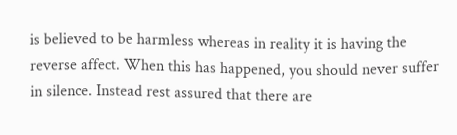is believed to be harmless whereas in reality it is having the reverse affect. When this has happened, you should never suffer in silence. Instead rest assured that there are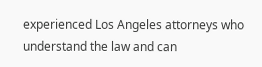experienced Los Angeles attorneys who understand the law and can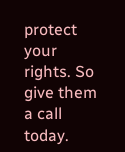protect your rights. So give them a call today.